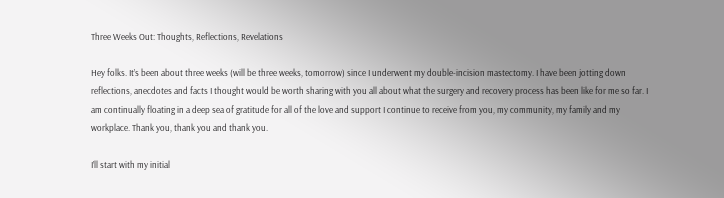Three Weeks Out: Thoughts, Reflections, Revelations

Hey folks. It’s been about three weeks (will be three weeks, tomorrow) since I underwent my double-incision mastectomy. I have been jotting down reflections, anecdotes and facts I thought would be worth sharing with you all about what the surgery and recovery process has been like for me so far. I am continually floating in a deep sea of gratitude for all of the love and support I continue to receive from you, my community, my family and my workplace. Thank you, thank you and thank you.

I’ll start with my initial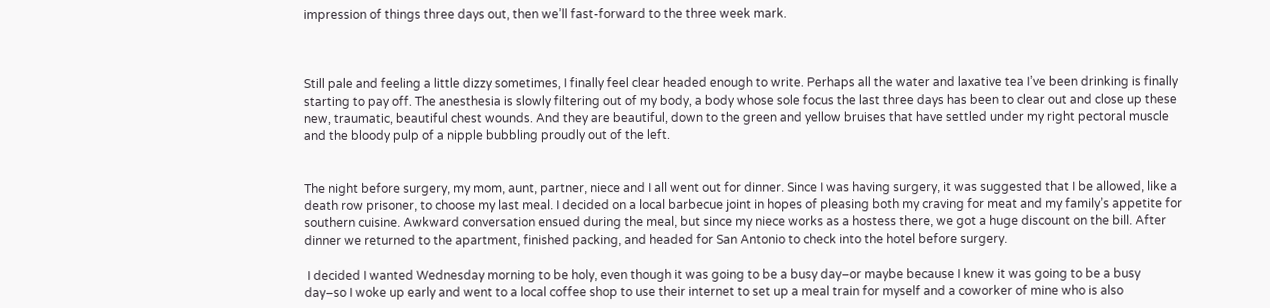impression of things three days out, then we’ll fast-forward to the three week mark.



Still pale and feeling a little dizzy sometimes, I finally feel clear headed enough to write. Perhaps all the water and laxative tea I’ve been drinking is finally starting to pay off. The anesthesia is slowly filtering out of my body, a body whose sole focus the last three days has been to clear out and close up these new, traumatic, beautiful chest wounds. And they are beautiful, down to the green and yellow bruises that have settled under my right pectoral muscle and the bloody pulp of a nipple bubbling proudly out of the left.


The night before surgery, my mom, aunt, partner, niece and I all went out for dinner. Since I was having surgery, it was suggested that I be allowed, like a death row prisoner, to choose my last meal. I decided on a local barbecue joint in hopes of pleasing both my craving for meat and my family’s appetite for southern cuisine. Awkward conversation ensued during the meal, but since my niece works as a hostess there, we got a huge discount on the bill. After dinner we returned to the apartment, finished packing, and headed for San Antonio to check into the hotel before surgery.

 I decided I wanted Wednesday morning to be holy, even though it was going to be a busy day–or maybe because I knew it was going to be a busy day–so I woke up early and went to a local coffee shop to use their internet to set up a meal train for myself and a coworker of mine who is also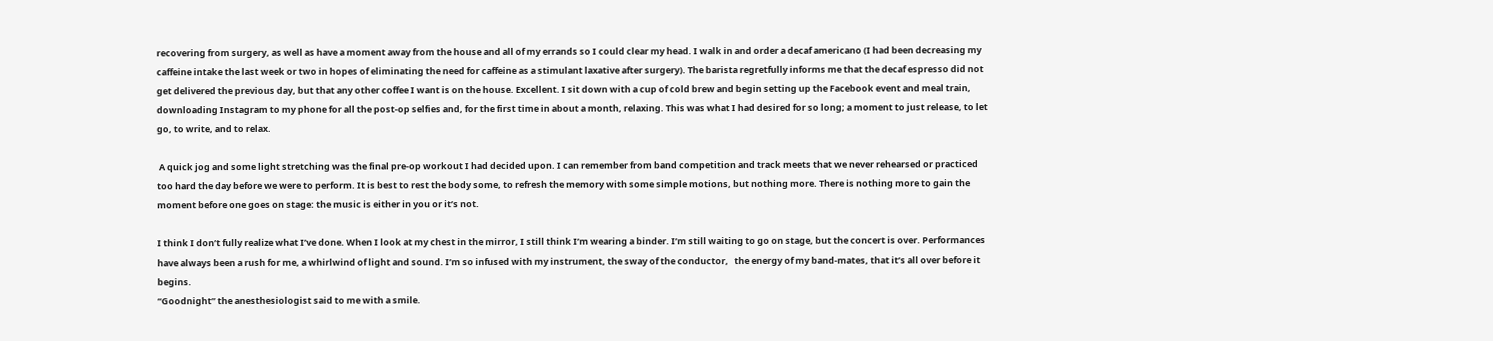recovering from surgery, as well as have a moment away from the house and all of my errands so I could clear my head. I walk in and order a decaf americano (I had been decreasing my caffeine intake the last week or two in hopes of eliminating the need for caffeine as a stimulant laxative after surgery). The barista regretfully informs me that the decaf espresso did not get delivered the previous day, but that any other coffee I want is on the house. Excellent. I sit down with a cup of cold brew and begin setting up the Facebook event and meal train, downloading Instagram to my phone for all the post-op selfies and, for the first time in about a month, relaxing. This was what I had desired for so long; a moment to just release, to let go, to write, and to relax.

 A quick jog and some light stretching was the final pre-op workout I had decided upon. I can remember from band competition and track meets that we never rehearsed or practiced too hard the day before we were to perform. It is best to rest the body some, to refresh the memory with some simple motions, but nothing more. There is nothing more to gain the moment before one goes on stage: the music is either in you or it’s not.

I think I don’t fully realize what I’ve done. When I look at my chest in the mirror, I still think I’m wearing a binder. I’m still waiting to go on stage, but the concert is over. Performances have always been a rush for me, a whirlwind of light and sound. I’m so infused with my instrument, the sway of the conductor,   the energy of my band-mates, that it’s all over before it begins.
“Goodnight” the anesthesiologist said to me with a smile.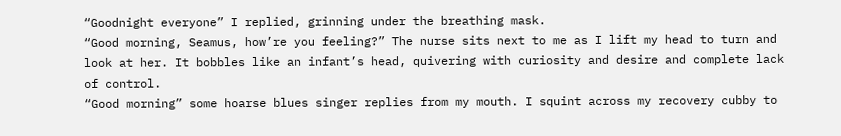“Goodnight everyone” I replied, grinning under the breathing mask.
“Good morning, Seamus, how’re you feeling?” The nurse sits next to me as I lift my head to turn and look at her. It bobbles like an infant’s head, quivering with curiosity and desire and complete lack of control.
“Good morning” some hoarse blues singer replies from my mouth. I squint across my recovery cubby to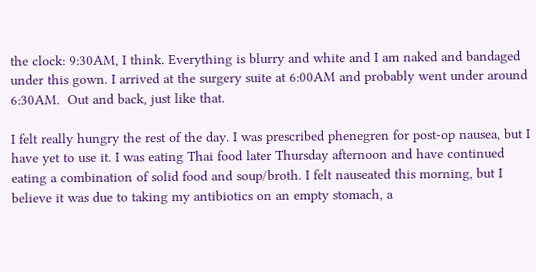the clock: 9:30AM, I think. Everything is blurry and white and I am naked and bandaged under this gown. I arrived at the surgery suite at 6:00AM and probably went under around 6:30AM.  Out and back, just like that.

I felt really hungry the rest of the day. I was prescribed phenegren for post-op nausea, but I have yet to use it. I was eating Thai food later Thursday afternoon and have continued eating a combination of solid food and soup/broth. I felt nauseated this morning, but I believe it was due to taking my antibiotics on an empty stomach, a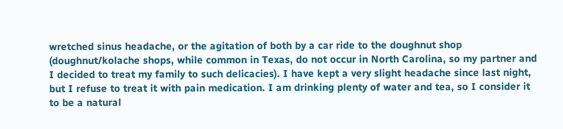wretched sinus headache, or the agitation of both by a car ride to the doughnut shop (doughnut/kolache shops, while common in Texas, do not occur in North Carolina, so my partner and I decided to treat my family to such delicacies). I have kept a very slight headache since last night, but I refuse to treat it with pain medication. I am drinking plenty of water and tea, so I consider it to be a natural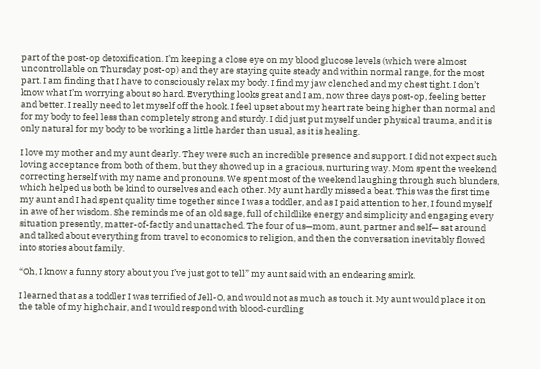part of the post-op detoxification. I’m keeping a close eye on my blood glucose levels (which were almost uncontrollable on Thursday post-op) and they are staying quite steady and within normal range, for the most part. I am finding that I have to consciously relax my body. I find my jaw clenched and my chest tight. I don’t know what I’m worrying about so hard. Everything looks great and I am, now three days post-op, feeling better and better. I really need to let myself off the hook. I feel upset about my heart rate being higher than normal and for my body to feel less than completely strong and sturdy. I did just put myself under physical trauma, and it is only natural for my body to be working a little harder than usual, as it is healing.

I love my mother and my aunt dearly. They were such an incredible presence and support. I did not expect such loving acceptance from both of them, but they showed up in a gracious, nurturing way. Mom spent the weekend correcting herself with my name and pronouns. We spent most of the weekend laughing through such blunders, which helped us both be kind to ourselves and each other. My aunt hardly missed a beat. This was the first time my aunt and I had spent quality time together since I was a toddler, and as I paid attention to her, I found myself in awe of her wisdom. She reminds me of an old sage, full of childlike energy and simplicity and engaging every situation presently, matter-of-factly and unattached. The four of us—mom, aunt, partner and self— sat around and talked about everything from travel to economics to religion, and then the conversation inevitably flowed into stories about family.

“Oh, I know a funny story about you I’ve just got to tell” my aunt said with an endearing smirk.

I learned that as a toddler I was terrified of Jell-O, and would not as much as touch it. My aunt would place it on the table of my highchair, and I would respond with blood-curdling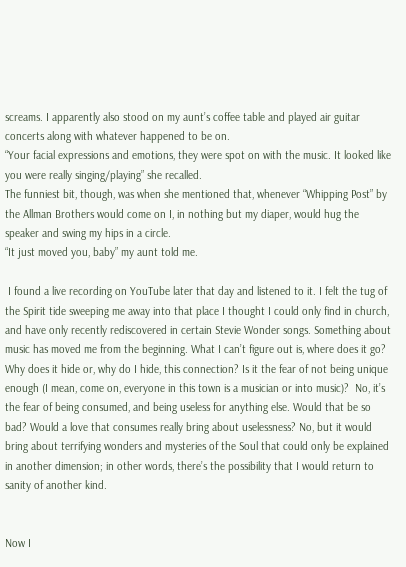screams. I apparently also stood on my aunt’s coffee table and played air guitar concerts along with whatever happened to be on.
“Your facial expressions and emotions, they were spot on with the music. It looked like you were really singing/playing” she recalled.
The funniest bit, though, was when she mentioned that, whenever “Whipping Post” by the Allman Brothers would come on I, in nothing but my diaper, would hug the speaker and swing my hips in a circle.
“It just moved you, baby” my aunt told me.

 I found a live recording on YouTube later that day and listened to it. I felt the tug of the Spirit tide sweeping me away into that place I thought I could only find in church, and have only recently rediscovered in certain Stevie Wonder songs. Something about music has moved me from the beginning. What I can’t figure out is, where does it go? Why does it hide or, why do I hide, this connection? Is it the fear of not being unique enough (I mean, come on, everyone in this town is a musician or into music)?  No, it’s the fear of being consumed, and being useless for anything else. Would that be so bad? Would a love that consumes really bring about uselessness? No, but it would bring about terrifying wonders and mysteries of the Soul that could only be explained in another dimension; in other words, there’s the possibility that I would return to sanity of another kind.


Now I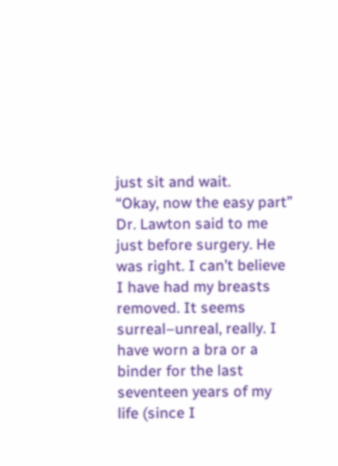just sit and wait.
“Okay, now the easy part” Dr. Lawton said to me just before surgery. He was right. I can’t believe I have had my breasts removed. It seems surreal–unreal, really. I have worn a bra or a binder for the last seventeen years of my life (since I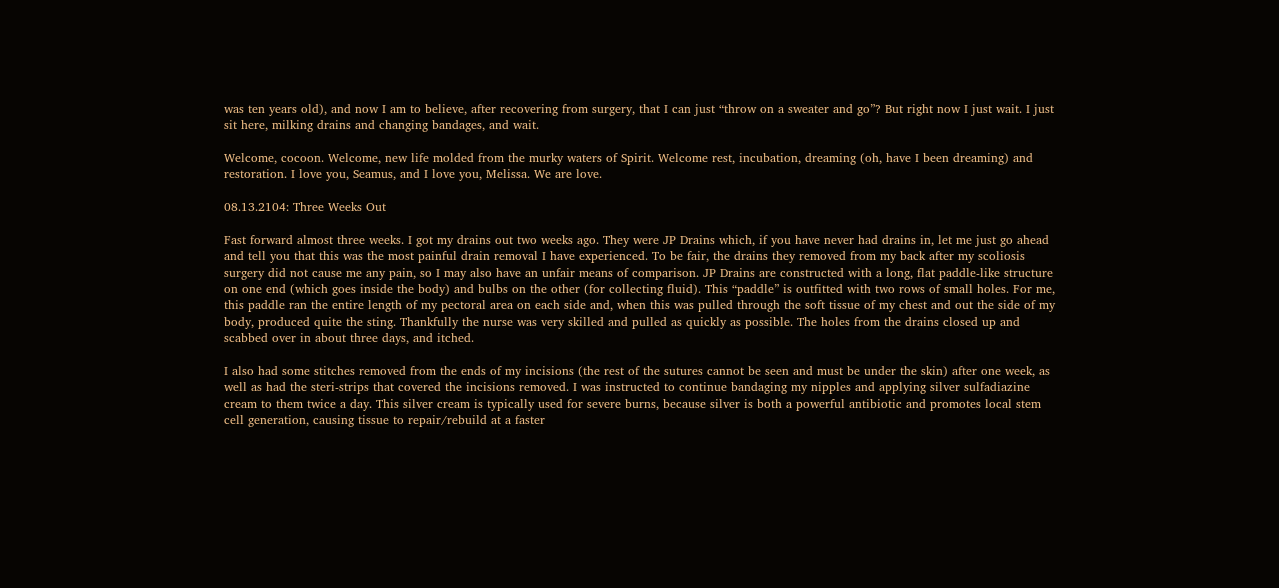was ten years old), and now I am to believe, after recovering from surgery, that I can just “throw on a sweater and go”? But right now I just wait. I just sit here, milking drains and changing bandages, and wait.

Welcome, cocoon. Welcome, new life molded from the murky waters of Spirit. Welcome rest, incubation, dreaming (oh, have I been dreaming) and restoration. I love you, Seamus, and I love you, Melissa. We are love.

08.13.2104: Three Weeks Out

Fast forward almost three weeks. I got my drains out two weeks ago. They were JP Drains which, if you have never had drains in, let me just go ahead and tell you that this was the most painful drain removal I have experienced. To be fair, the drains they removed from my back after my scoliosis surgery did not cause me any pain, so I may also have an unfair means of comparison. JP Drains are constructed with a long, flat paddle-like structure on one end (which goes inside the body) and bulbs on the other (for collecting fluid). This “paddle” is outfitted with two rows of small holes. For me, this paddle ran the entire length of my pectoral area on each side and, when this was pulled through the soft tissue of my chest and out the side of my body, produced quite the sting. Thankfully the nurse was very skilled and pulled as quickly as possible. The holes from the drains closed up and scabbed over in about three days, and itched.

I also had some stitches removed from the ends of my incisions (the rest of the sutures cannot be seen and must be under the skin) after one week, as well as had the steri-strips that covered the incisions removed. I was instructed to continue bandaging my nipples and applying silver sulfadiazine cream to them twice a day. This silver cream is typically used for severe burns, because silver is both a powerful antibiotic and promotes local stem cell generation, causing tissue to repair/rebuild at a faster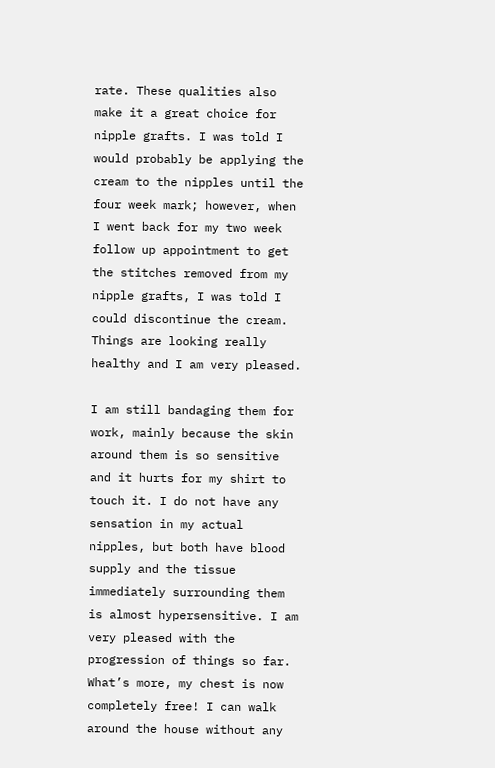rate. These qualities also make it a great choice for nipple grafts. I was told I would probably be applying the cream to the nipples until the four week mark; however, when I went back for my two week follow up appointment to get the stitches removed from my nipple grafts, I was told I could discontinue the cream. Things are looking really healthy and I am very pleased.

I am still bandaging them for work, mainly because the skin around them is so sensitive and it hurts for my shirt to touch it. I do not have any sensation in my actual nipples, but both have blood supply and the tissue immediately surrounding them is almost hypersensitive. I am very pleased with the progression of things so far. What’s more, my chest is now completely free! I can walk around the house without any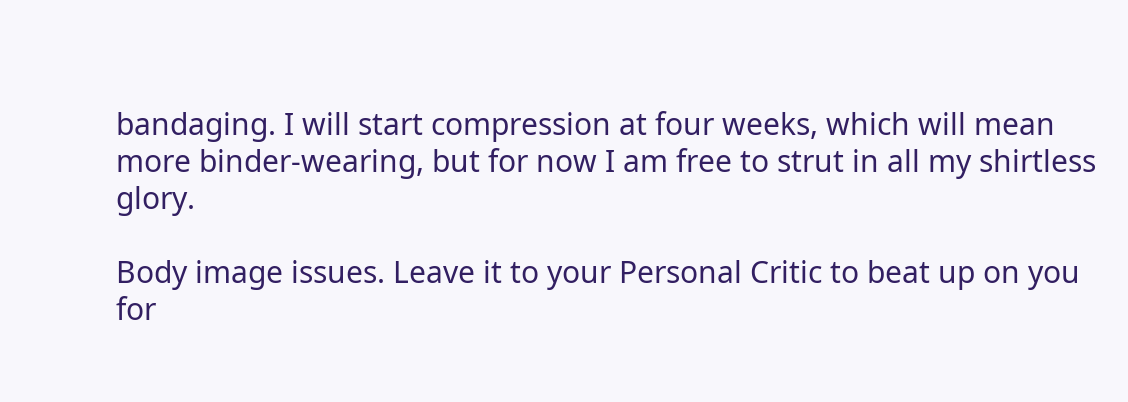bandaging. I will start compression at four weeks, which will mean more binder-wearing, but for now I am free to strut in all my shirtless glory.

Body image issues. Leave it to your Personal Critic to beat up on you for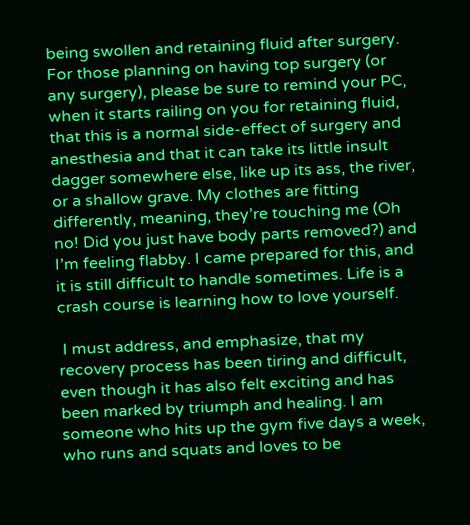being swollen and retaining fluid after surgery. For those planning on having top surgery (or any surgery), please be sure to remind your PC, when it starts railing on you for retaining fluid, that this is a normal side-effect of surgery and anesthesia and that it can take its little insult dagger somewhere else, like up its ass, the river, or a shallow grave. My clothes are fitting differently, meaning, they’re touching me (Oh no! Did you just have body parts removed?) and I’m feeling flabby. I came prepared for this, and it is still difficult to handle sometimes. Life is a crash course is learning how to love yourself.

 I must address, and emphasize, that my recovery process has been tiring and difficult, even though it has also felt exciting and has been marked by triumph and healing. I am someone who hits up the gym five days a week, who runs and squats and loves to be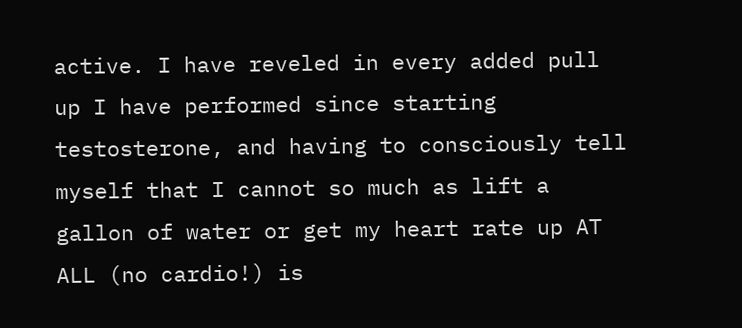active. I have reveled in every added pull up I have performed since starting testosterone, and having to consciously tell myself that I cannot so much as lift a gallon of water or get my heart rate up AT ALL (no cardio!) is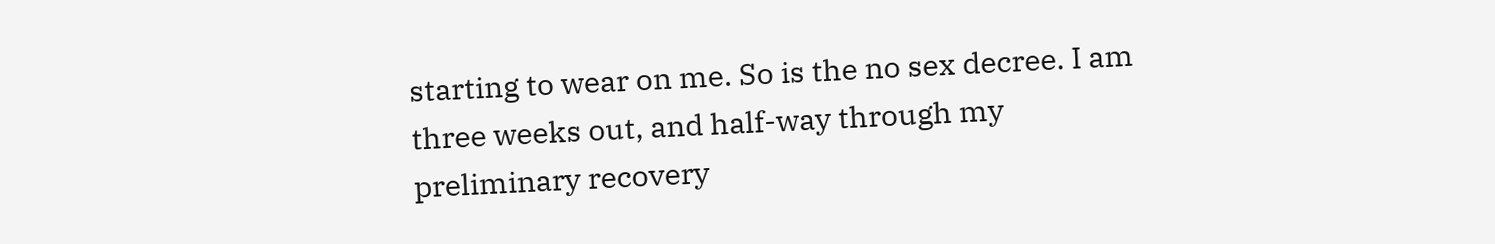starting to wear on me. So is the no sex decree. I am three weeks out, and half-way through my preliminary recovery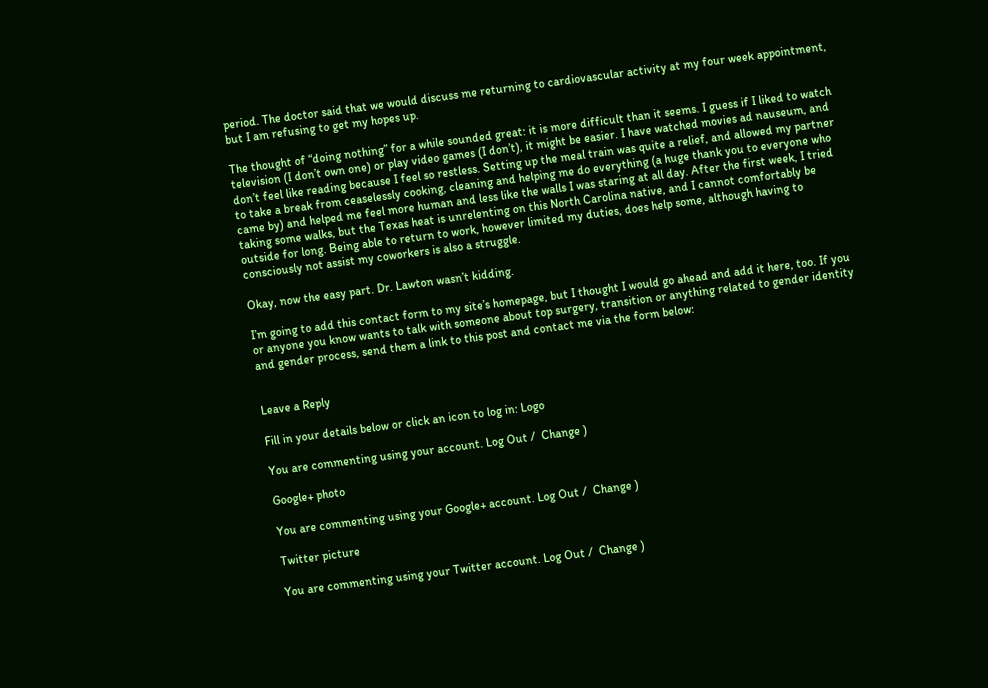period. The doctor said that we would discuss me returning to cardiovascular activity at my four week appointment, but I am refusing to get my hopes up.

The thought of “doing nothing” for a while sounded great: it is more difficult than it seems. I guess if I liked to watch television (I don’t own one) or play video games (I don’t), it might be easier. I have watched movies ad nauseum, and don’t feel like reading because I feel so restless. Setting up the meal train was quite a relief, and allowed my partner to take a break from ceaselessly cooking, cleaning and helping me do everything (a huge thank you to everyone who came by) and helped me feel more human and less like the walls I was staring at all day. After the first week, I tried taking some walks, but the Texas heat is unrelenting on this North Carolina native, and I cannot comfortably be outside for long. Being able to return to work, however limited my duties, does help some, although having to consciously not assist my coworkers is also a struggle.

Okay, now the easy part. Dr. Lawton wasn’t kidding.

I’m going to add this contact form to my site’s homepage, but I thought I would go ahead and add it here, too. If you or anyone you know wants to talk with someone about top surgery, transition or anything related to gender identity and gender process, send them a link to this post and contact me via the form below:


Leave a Reply

Fill in your details below or click an icon to log in: Logo

You are commenting using your account. Log Out /  Change )

Google+ photo

You are commenting using your Google+ account. Log Out /  Change )

Twitter picture

You are commenting using your Twitter account. Log Out /  Change )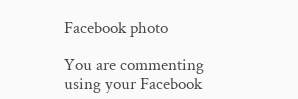Facebook photo

You are commenting using your Facebook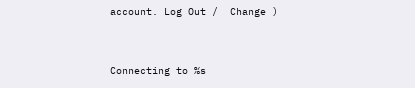account. Log Out /  Change )


Connecting to %s